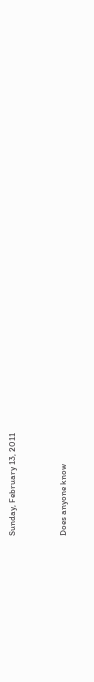Sunday, February 13, 2011


Does anyone know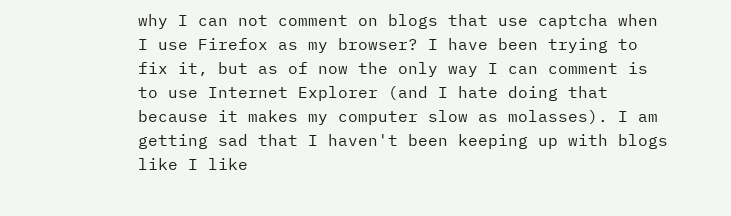why I can not comment on blogs that use captcha when I use Firefox as my browser? I have been trying to fix it, but as of now the only way I can comment is to use Internet Explorer (and I hate doing that because it makes my computer slow as molasses). I am getting sad that I haven't been keeping up with blogs like I like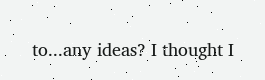to...any ideas? I thought I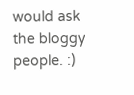would ask the bloggy people. :)